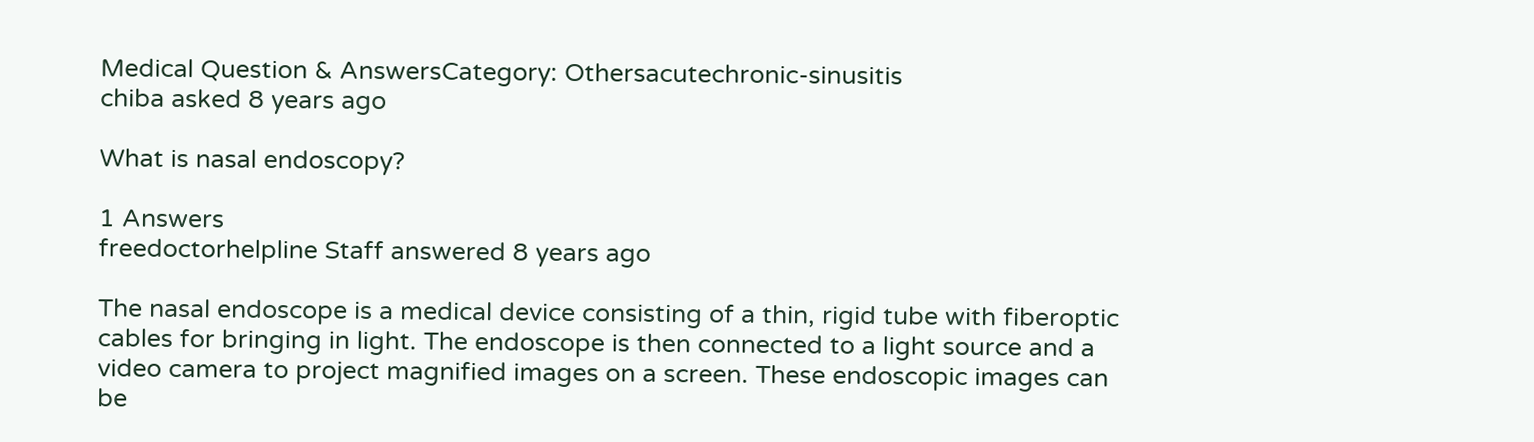Medical Question & AnswersCategory: Othersacutechronic-sinusitis
chiba asked 8 years ago

What is nasal endoscopy?

1 Answers
freedoctorhelpline Staff answered 8 years ago

The nasal endoscope is a medical device consisting of a thin, rigid tube with fiberoptic cables for bringing in light. The endoscope is then connected to a light source and a video camera to project magnified images on a screen. These endoscopic images can be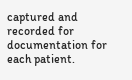captured and recorded for documentation for each patient.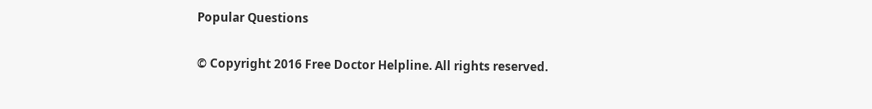Popular Questions

© Copyright 2016 Free Doctor Helpline. All rights reserved.